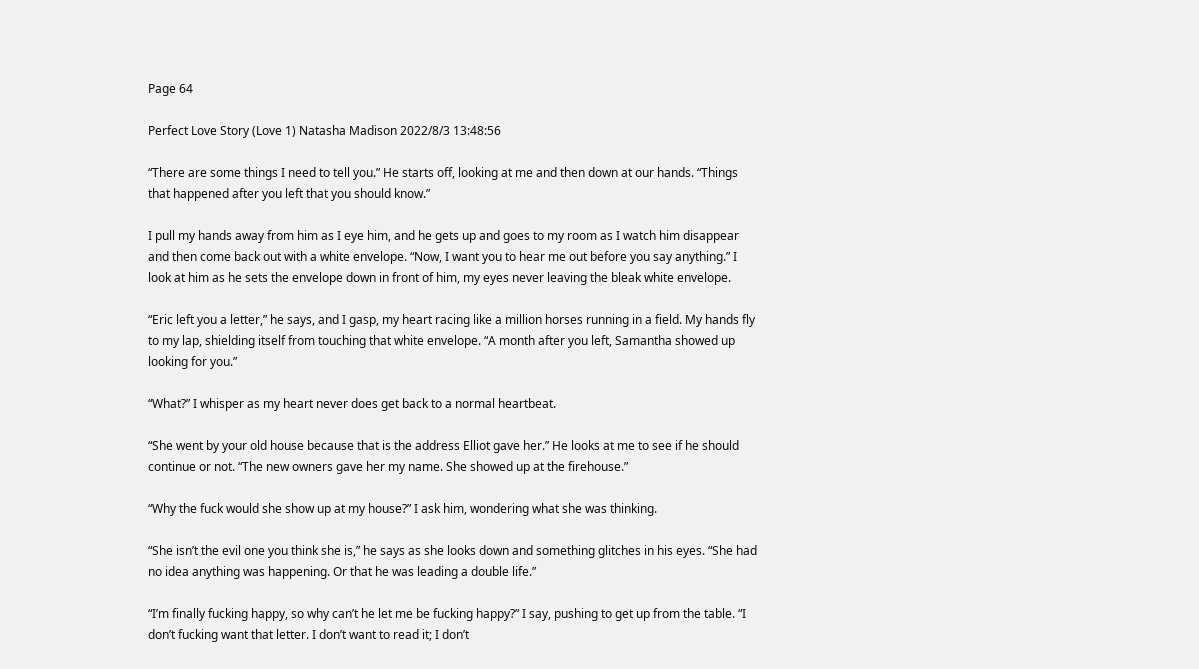Page 64

Perfect Love Story (Love 1) Natasha Madison 2022/8/3 13:48:56

“There are some things I need to tell you.” He starts off, looking at me and then down at our hands. “Things that happened after you left that you should know.”

I pull my hands away from him as I eye him, and he gets up and goes to my room as I watch him disappear and then come back out with a white envelope. “Now, I want you to hear me out before you say anything.” I look at him as he sets the envelope down in front of him, my eyes never leaving the bleak white envelope.

“Eric left you a letter,” he says, and I gasp, my heart racing like a million horses running in a field. My hands fly to my lap, shielding itself from touching that white envelope. “A month after you left, Samantha showed up looking for you.”

“What?” I whisper as my heart never does get back to a normal heartbeat.

“She went by your old house because that is the address Elliot gave her.” He looks at me to see if he should continue or not. “The new owners gave her my name. She showed up at the firehouse.”

“Why the fuck would she show up at my house?” I ask him, wondering what she was thinking.

“She isn’t the evil one you think she is,” he says as she looks down and something glitches in his eyes. “She had no idea anything was happening. Or that he was leading a double life.”

“I’m finally fucking happy, so why can’t he let me be fucking happy?” I say, pushing to get up from the table. “I don’t fucking want that letter. I don’t want to read it; I don’t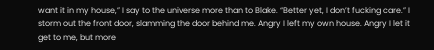want it in my house,” I say to the universe more than to Blake. “Better yet, I don’t fucking care.” I storm out the front door, slamming the door behind me. Angry I left my own house. Angry I let it get to me, but more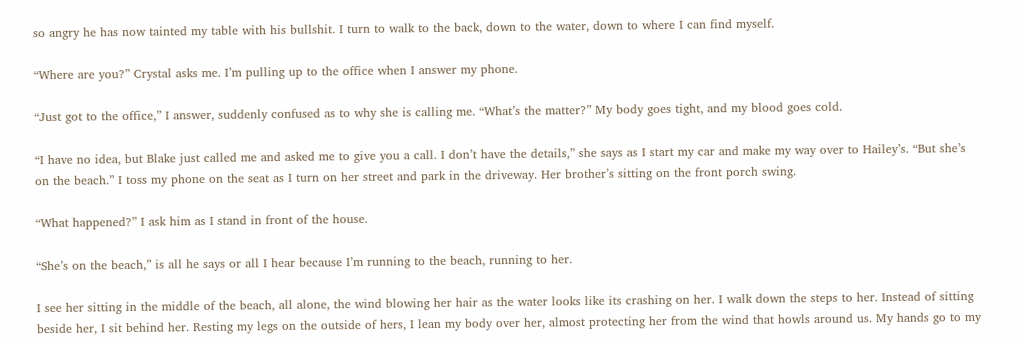so angry he has now tainted my table with his bullshit. I turn to walk to the back, down to the water, down to where I can find myself.

“Where are you?” Crystal asks me. I’m pulling up to the office when I answer my phone.

“Just got to the office,” I answer, suddenly confused as to why she is calling me. “What’s the matter?” My body goes tight, and my blood goes cold.

“I have no idea, but Blake just called me and asked me to give you a call. I don’t have the details,” she says as I start my car and make my way over to Hailey’s. “But she’s on the beach.” I toss my phone on the seat as I turn on her street and park in the driveway. Her brother’s sitting on the front porch swing.

“What happened?” I ask him as I stand in front of the house.

“She’s on the beach,” is all he says or all I hear because I’m running to the beach, running to her.

I see her sitting in the middle of the beach, all alone, the wind blowing her hair as the water looks like its crashing on her. I walk down the steps to her. Instead of sitting beside her, I sit behind her. Resting my legs on the outside of hers, I lean my body over her, almost protecting her from the wind that howls around us. My hands go to my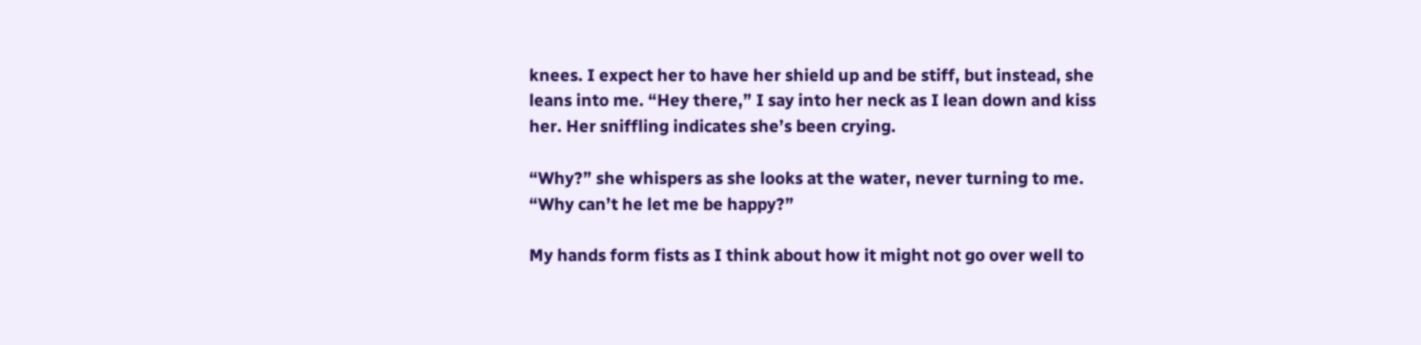knees. I expect her to have her shield up and be stiff, but instead, she leans into me. “Hey there,” I say into her neck as I lean down and kiss her. Her sniffling indicates she’s been crying.

“Why?” she whispers as she looks at the water, never turning to me. “Why can’t he let me be happy?”

My hands form fists as I think about how it might not go over well to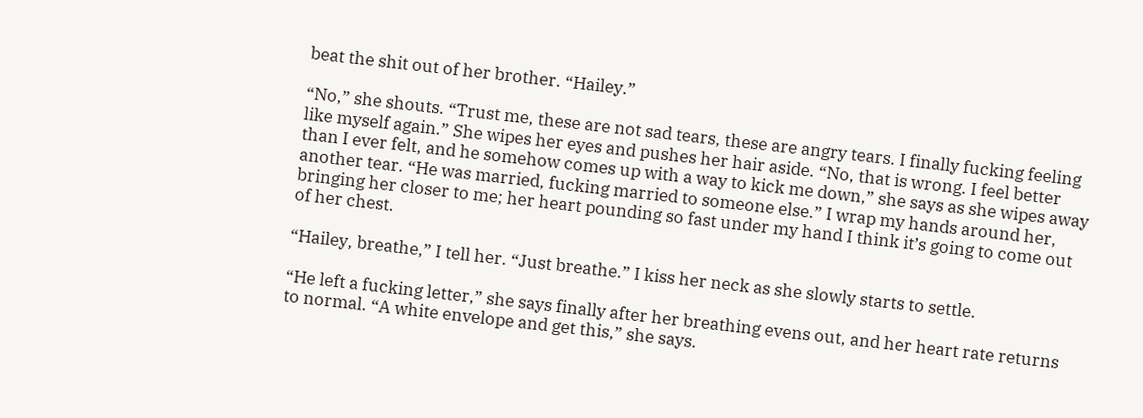beat the shit out of her brother. “Hailey.”

“No,” she shouts. “Trust me, these are not sad tears, these are angry tears. I finally fucking feeling like myself again.” She wipes her eyes and pushes her hair aside. “No, that is wrong. I feel better than I ever felt, and he somehow comes up with a way to kick me down,” she says as she wipes away another tear. “He was married, fucking married to someone else.” I wrap my hands around her, bringing her closer to me; her heart pounding so fast under my hand I think it’s going to come out of her chest.

“Hailey, breathe,” I tell her. “Just breathe.” I kiss her neck as she slowly starts to settle.

“He left a fucking letter,” she says finally after her breathing evens out, and her heart rate returns to normal. “A white envelope and get this,” she says.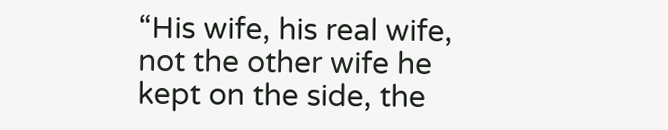“His wife, his real wife, not the other wife he kept on the side, the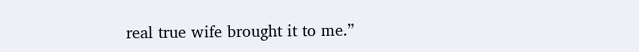real true wife brought it to me.”